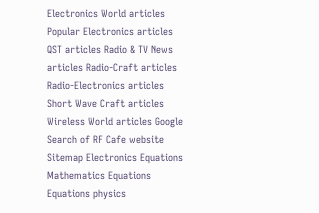Electronics World articles Popular Electronics articles QST articles Radio & TV News articles Radio-Craft articles Radio-Electronics articles Short Wave Craft articles Wireless World articles Google Search of RF Cafe website Sitemap Electronics Equations Mathematics Equations Equations physics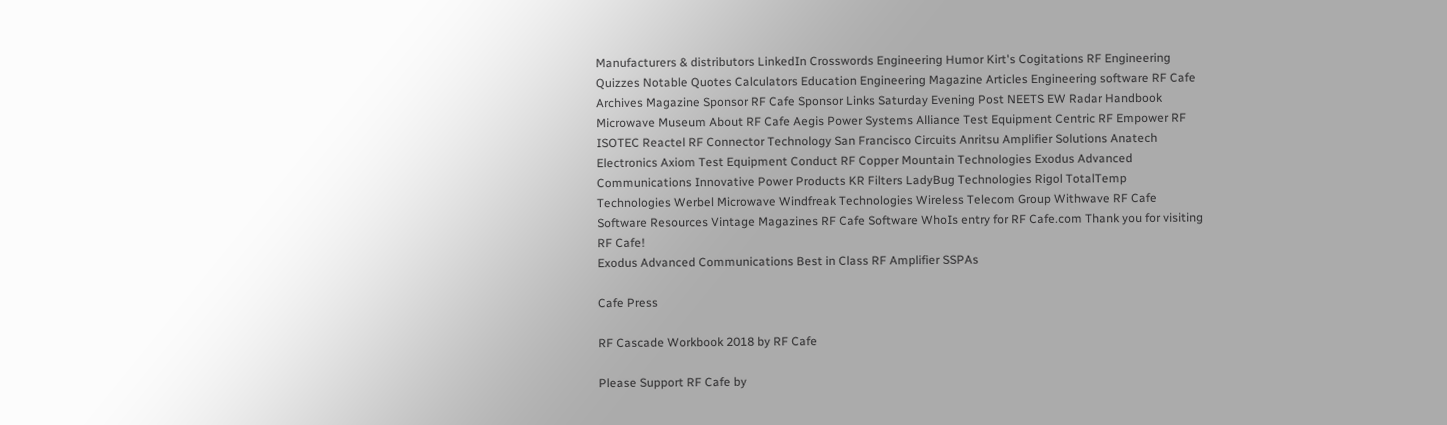Manufacturers & distributors LinkedIn Crosswords Engineering Humor Kirt's Cogitations RF Engineering Quizzes Notable Quotes Calculators Education Engineering Magazine Articles Engineering software RF Cafe Archives Magazine Sponsor RF Cafe Sponsor Links Saturday Evening Post NEETS EW Radar Handbook Microwave Museum About RF Cafe Aegis Power Systems Alliance Test Equipment Centric RF Empower RF ISOTEC Reactel RF Connector Technology San Francisco Circuits Anritsu Amplifier Solutions Anatech Electronics Axiom Test Equipment Conduct RF Copper Mountain Technologies Exodus Advanced Communications Innovative Power Products KR Filters LadyBug Technologies Rigol TotalTemp Technologies Werbel Microwave Windfreak Technologies Wireless Telecom Group Withwave RF Cafe Software Resources Vintage Magazines RF Cafe Software WhoIs entry for RF Cafe.com Thank you for visiting RF Cafe!
Exodus Advanced Communications Best in Class RF Amplifier SSPAs

Cafe Press

RF Cascade Workbook 2018 by RF Cafe

Please Support RF Cafe by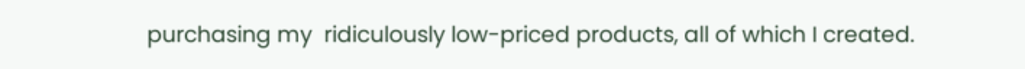purchasing my  ridiculously low-priced products, all of which I created.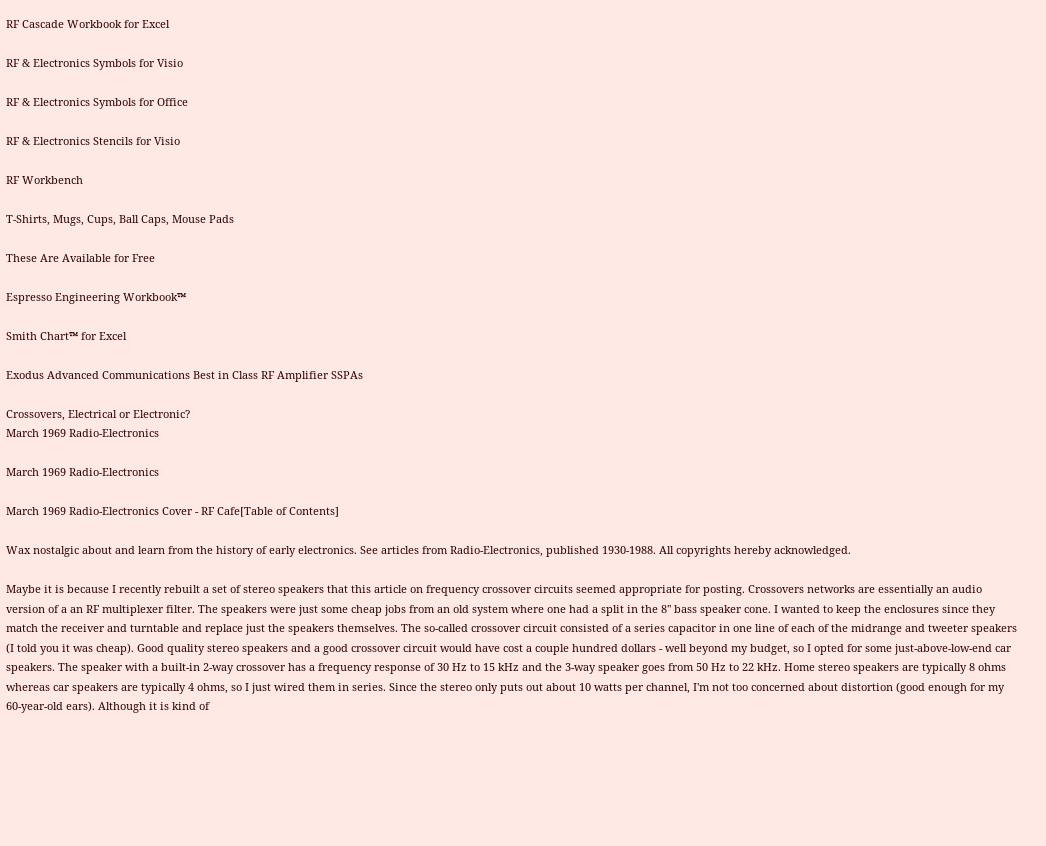RF Cascade Workbook for Excel

RF & Electronics Symbols for Visio

RF & Electronics Symbols for Office

RF & Electronics Stencils for Visio

RF Workbench

T-Shirts, Mugs, Cups, Ball Caps, Mouse Pads

These Are Available for Free

Espresso Engineering Workbook™

Smith Chart™ for Excel

Exodus Advanced Communications Best in Class RF Amplifier SSPAs

Crossovers, Electrical or Electronic?
March 1969 Radio-Electronics

March 1969 Radio-Electronics

March 1969 Radio-Electronics Cover - RF Cafe[Table of Contents]

Wax nostalgic about and learn from the history of early electronics. See articles from Radio-Electronics, published 1930-1988. All copyrights hereby acknowledged.

Maybe it is because I recently rebuilt a set of stereo speakers that this article on frequency crossover circuits seemed appropriate for posting. Crossovers networks are essentially an audio version of a an RF multiplexer filter. The speakers were just some cheap jobs from an old system where one had a split in the 8" bass speaker cone. I wanted to keep the enclosures since they match the receiver and turntable and replace just the speakers themselves. The so-called crossover circuit consisted of a series capacitor in one line of each of the midrange and tweeter speakers (I told you it was cheap). Good quality stereo speakers and a good crossover circuit would have cost a couple hundred dollars - well beyond my budget, so I opted for some just-above-low-end car speakers. The speaker with a built-in 2-way crossover has a frequency response of 30 Hz to 15 kHz and the 3-way speaker goes from 50 Hz to 22 kHz. Home stereo speakers are typically 8 ohms whereas car speakers are typically 4 ohms, so I just wired them in series. Since the stereo only puts out about 10 watts per channel, I'm not too concerned about distortion (good enough for my 60-year-old ears). Although it is kind of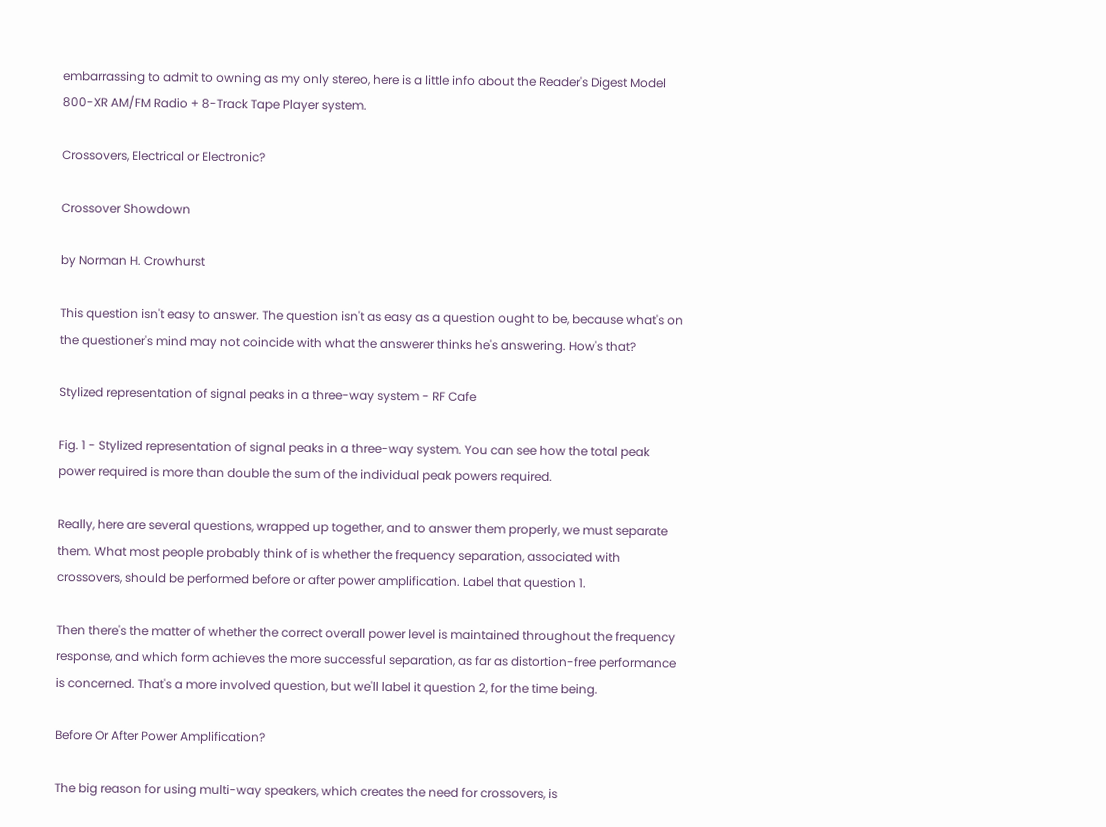embarrassing to admit to owning as my only stereo, here is a little info about the Reader's Digest Model 800-XR AM/FM Radio + 8-Track Tape Player system.

Crossovers, Electrical or Electronic?

Crossover Showdown

by Norman H. Crowhurst

This question isn't easy to answer. The question isn't as easy as a question ought to be, because what's on the questioner's mind may not coincide with what the answerer thinks he's answering. How's that?

Stylized representation of signal peaks in a three-way system - RF Cafe

Fig. 1 - Stylized representation of signal peaks in a three-way system. You can see how the total peak power required is more than double the sum of the individual peak powers required.

Really, here are several questions, wrapped up together, and to answer them properly, we must separate them. What most people probably think of is whether the frequency separation, associated with crossovers, should be performed before or after power amplification. Label that question 1.

Then there's the matter of whether the correct overall power level is maintained throughout the frequency response, and which form achieves the more successful separation, as far as distortion-free performance is concerned. That's a more involved question, but we'll label it question 2, for the time being.

Before Or After Power Amplification?

The big reason for using multi-way speakers, which creates the need for crossovers, is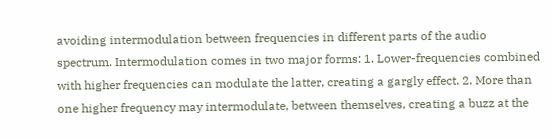avoiding intermodulation between frequencies in different parts of the audio spectrum. Intermodulation comes in two major forms: 1. Lower-frequencies combined with higher frequencies can modulate the latter, creating a gargly effect. 2. More than one higher frequency may intermodulate, between themselves, creating a buzz at the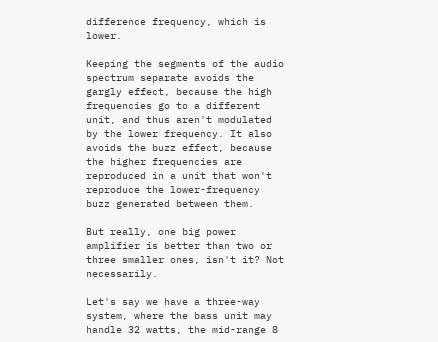difference frequency, which is lower.

Keeping the segments of the audio spectrum separate avoids the gargly effect, because the high frequencies go to a different unit, and thus aren't modulated by the lower frequency. It also avoids the buzz effect, because the higher frequencies are reproduced in a unit that won't reproduce the lower-frequency buzz generated between them.

But really, one big power amplifier is better than two or three smaller ones, isn't it? Not necessarily.

Let's say we have a three-way system, where the bass unit may handle 32 watts, the mid-range 8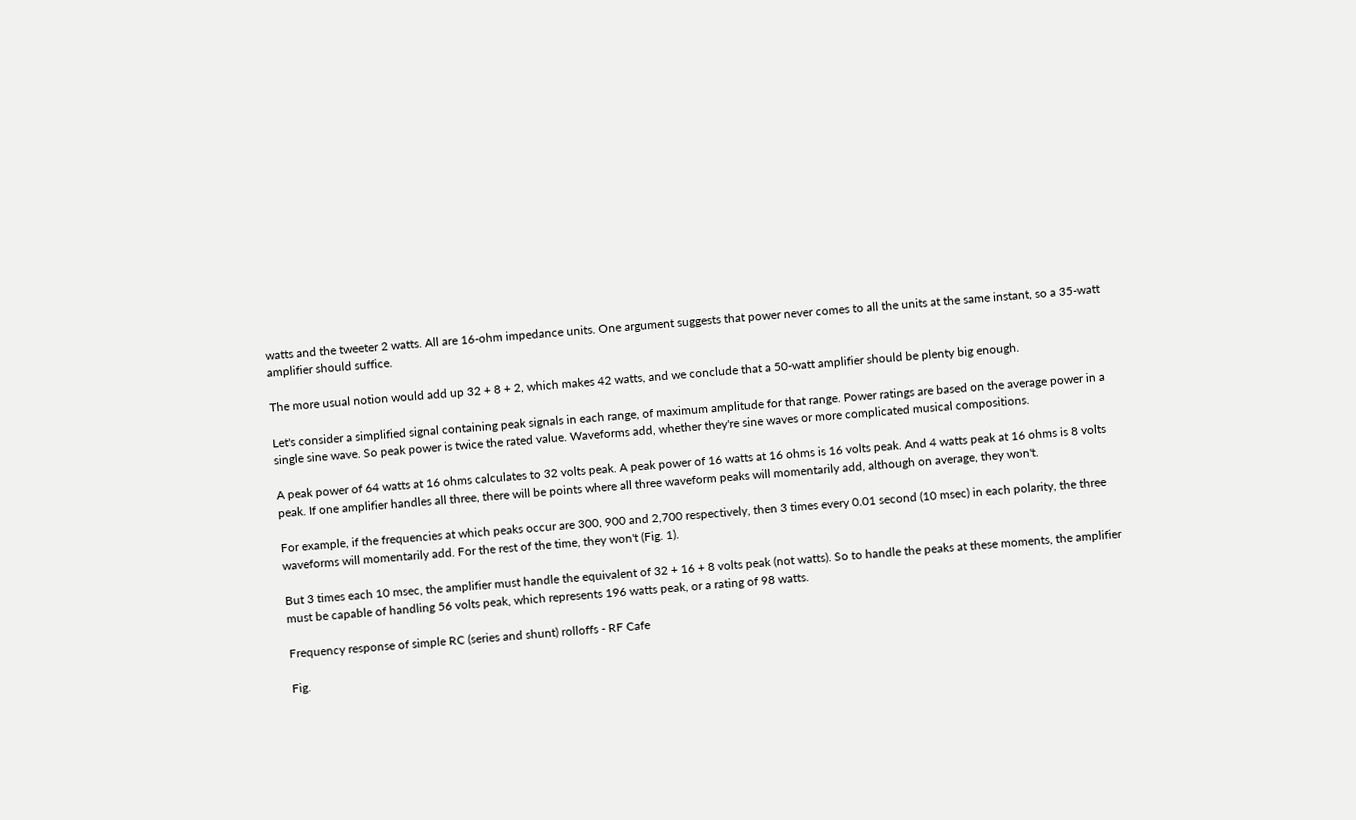watts and the tweeter 2 watts. All are 16-ohm impedance units. One argument suggests that power never comes to all the units at the same instant, so a 35-watt amplifier should suffice.

The more usual notion would add up 32 + 8 + 2, which makes 42 watts, and we conclude that a 50-watt amplifier should be plenty big enough.

Let's consider a simplified signal containing peak signals in each range, of maximum amplitude for that range. Power ratings are based on the average power in a single sine wave. So peak power is twice the rated value. Waveforms add, whether they're sine waves or more complicated musical compositions.

A peak power of 64 watts at 16 ohms calculates to 32 volts peak. A peak power of 16 watts at 16 ohms is 16 volts peak. And 4 watts peak at 16 ohms is 8 volts peak. If one amplifier handles all three, there will be points where all three waveform peaks will momentarily add, although on average, they won't.

For example, if the frequencies at which peaks occur are 300, 900 and 2,700 respectively, then 3 times every 0.01 second (10 msec) in each polarity, the three waveforms will momentarily add. For the rest of the time, they won't (Fig. 1).

But 3 times each 10 msec, the amplifier must handle the equivalent of 32 + 16 + 8 volts peak (not watts). So to handle the peaks at these moments, the amplifier must be capable of handling 56 volts peak, which represents 196 watts peak, or a rating of 98 watts.

Frequency response of simple RC (series and shunt) rolloffs - RF Cafe

Fig.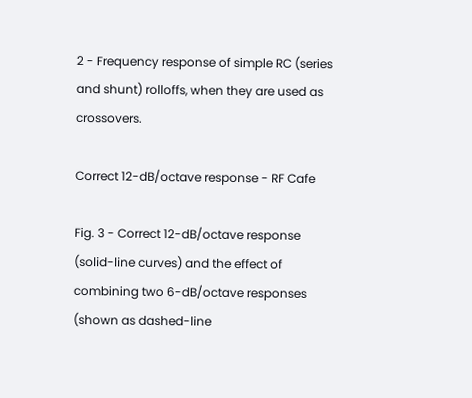2 - Frequency response of simple RC (series and shunt) rolloffs, when they are used as crossovers.

Correct 12-dB/octave response - RF Cafe

Fig. 3 - Correct 12-dB/octave response (solid-line curves) and the effect of combining two 6-dB/octave responses (shown as dashed-line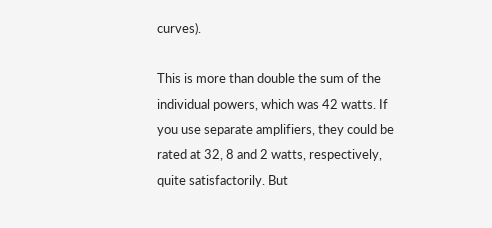curves).

This is more than double the sum of the individual powers, which was 42 watts. If you use separate amplifiers, they could be rated at 32, 8 and 2 watts, respectively, quite satisfactorily. But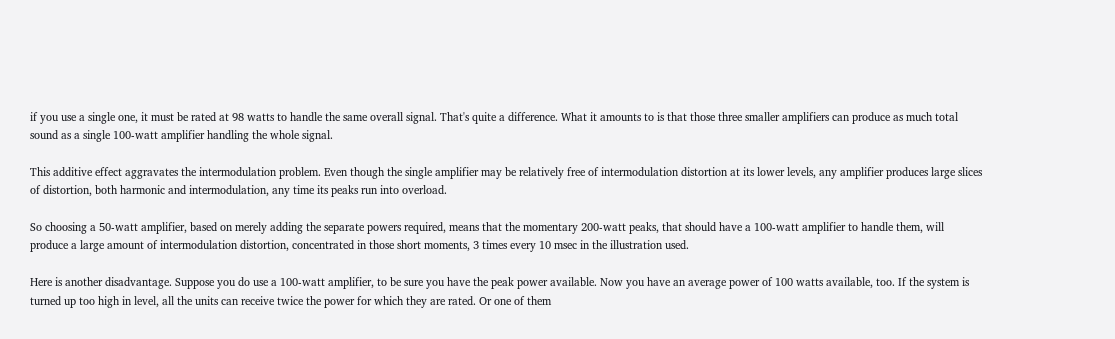if you use a single one, it must be rated at 98 watts to handle the same overall signal. That's quite a difference. What it amounts to is that those three smaller amplifiers can produce as much total sound as a single 100-watt amplifier handling the whole signal.

This additive effect aggravates the intermodulation problem. Even though the single amplifier may be relatively free of intermodulation distortion at its lower levels, any amplifier produces large slices of distortion, both harmonic and intermodulation, any time its peaks run into overload.

So choosing a 50-watt amplifier, based on merely adding the separate powers required, means that the momentary 200-watt peaks, that should have a 100-watt amplifier to handle them, will produce a large amount of intermodulation distortion, concentrated in those short moments, 3 times every 10 msec in the illustration used.

Here is another disadvantage. Suppose you do use a 100-watt amplifier, to be sure you have the peak power available. Now you have an average power of 100 watts available, too. If the system is turned up too high in level, all the units can receive twice the power for which they are rated. Or one of them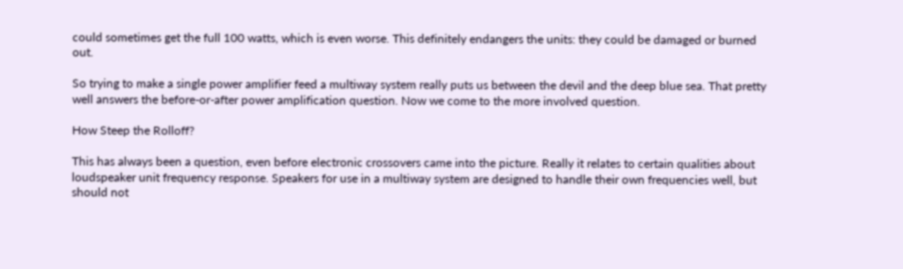could sometimes get the full 100 watts, which is even worse. This definitely endangers the units: they could be damaged or burned out.

So trying to make a single power amplifier feed a multiway system really puts us between the devil and the deep blue sea. That pretty well answers the before-or-after power amplification question. Now we come to the more involved question.

How Steep the Rolloff?

This has always been a question, even before electronic crossovers came into the picture. Really it relates to certain qualities about loudspeaker unit frequency response. Speakers for use in a multiway system are designed to handle their own frequencies well, but should not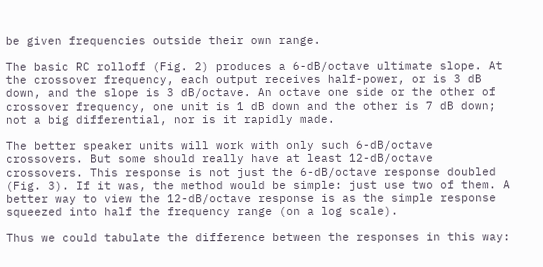be given frequencies outside their own range.

The basic RC rolloff (Fig. 2) produces a 6-dB/octave ultimate slope. At the crossover frequency, each output receives half-power, or is 3 dB down, and the slope is 3 dB/octave. An octave one side or the other of crossover frequency, one unit is 1 dB down and the other is 7 dB down; not a big differential, nor is it rapidly made.

The better speaker units will work with only such 6-dB/octave crossovers. But some should really have at least 12-dB/octave crossovers. This response is not just the 6-dB/octave response doubled (Fig. 3). If it was, the method would be simple: just use two of them. A better way to view the 12-dB/octave response is as the simple response squeezed into half the frequency range (on a log scale).

Thus we could tabulate the difference between the responses in this way: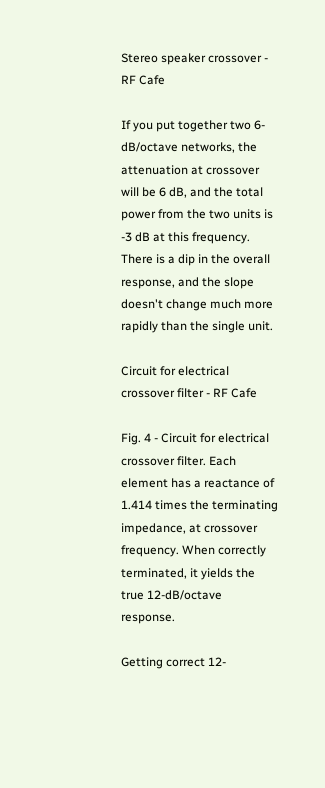Stereo speaker crossover - RF Cafe

If you put together two 6-dB/octave networks, the attenuation at crossover will be 6 dB, and the total power from the two units is -3 dB at this frequency. There is a dip in the overall response, and the slope doesn't change much more rapidly than the single unit.

Circuit for electrical crossover filter - RF Cafe

Fig. 4 - Circuit for electrical crossover filter. Each element has a reactance of 1.414 times the terminating impedance, at crossover frequency. When correctly terminated, it yields the true 12-dB/octave response.

Getting correct 12-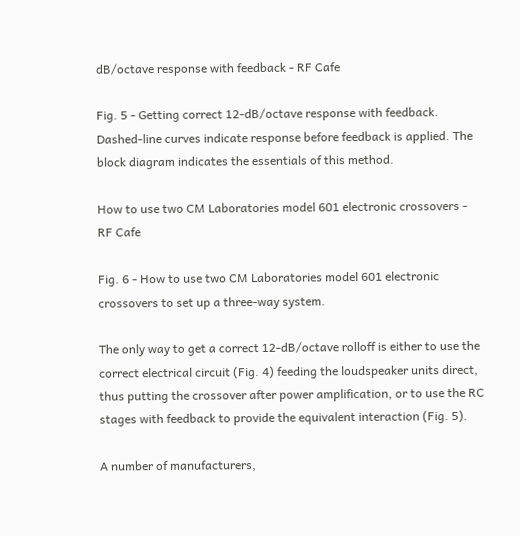dB/octave response with feedback - RF Cafe

Fig. 5 - Getting correct 12-dB/octave response with feedback. Dashed-line curves indicate response before feedback is applied. The block diagram indicates the essentials of this method.

How to use two CM Laboratories model 601 electronic crossovers - RF Cafe

Fig. 6 - How to use two CM Laboratories model 601 electronic crossovers to set up a three-way system.

The only way to get a correct 12-dB/octave rolloff is either to use the correct electrical circuit (Fig. 4) feeding the loudspeaker units direct, thus putting the crossover after power amplification, or to use the RC stages with feedback to provide the equivalent interaction (Fig. 5).

A number of manufacturers,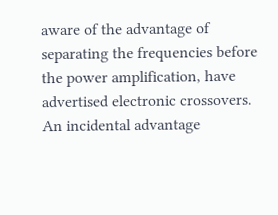aware of the advantage of separating the frequencies before the power amplification, have advertised electronic crossovers. An incidental advantage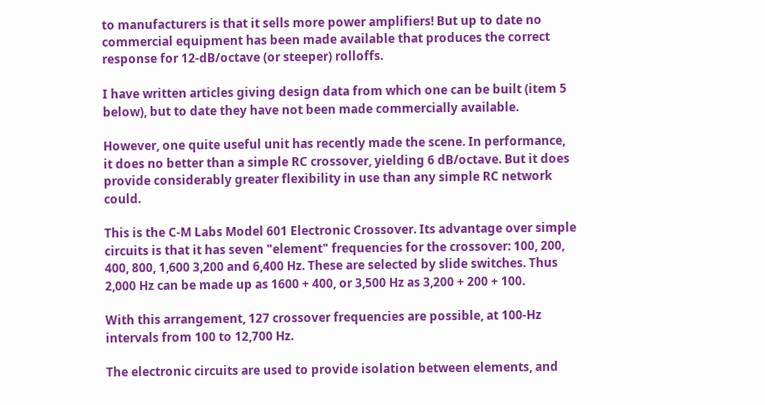to manufacturers is that it sells more power amplifiers! But up to date no commercial equipment has been made available that produces the correct response for 12-dB/octave (or steeper) rolloffs.

I have written articles giving design data from which one can be built (item 5 below), but to date they have not been made commercially available.

However, one quite useful unit has recently made the scene. In performance, it does no better than a simple RC crossover, yielding 6 dB/octave. But it does provide considerably greater flexibility in use than any simple RC network could.

This is the C-M Labs Model 601 Electronic Crossover. Its advantage over simple circuits is that it has seven "element" frequencies for the crossover: 100, 200, 400, 800, 1,600 3,200 and 6,400 Hz. These are selected by slide switches. Thus 2,000 Hz can be made up as 1600 + 400, or 3,500 Hz as 3,200 + 200 + 100.

With this arrangement, 127 crossover frequencies are possible, at 100-Hz intervals from 100 to 12,700 Hz.

The electronic circuits are used to provide isolation between elements, and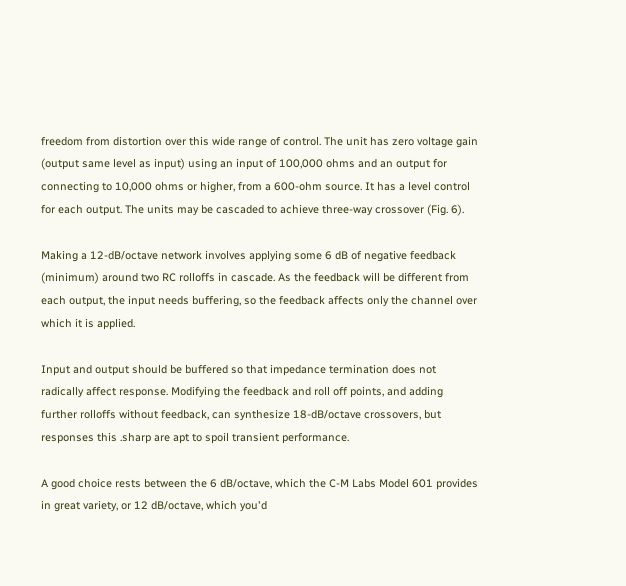freedom from distortion over this wide range of control. The unit has zero voltage gain (output same level as input) using an input of 100,000 ohms and an output for connecting to 10,000 ohms or higher, from a 600-ohm source. It has a level control for each output. The units may be cascaded to achieve three-way crossover (Fig. 6).

Making a 12-dB/octave network involves applying some 6 dB of negative feedback (minimum) around two RC rolloffs in cascade. As the feedback will be different from each output, the input needs buffering, so the feedback affects only the channel over which it is applied.

Input and output should be buffered so that impedance termination does not radically affect response. Modifying the feedback and roll off points, and adding further rolloffs without feedback, can synthesize 18-dB/octave crossovers, but responses this .sharp are apt to spoil transient performance.

A good choice rests between the 6 dB/octave, which the C-M Labs Model 601 provides in great variety, or 12 dB/octave, which you'd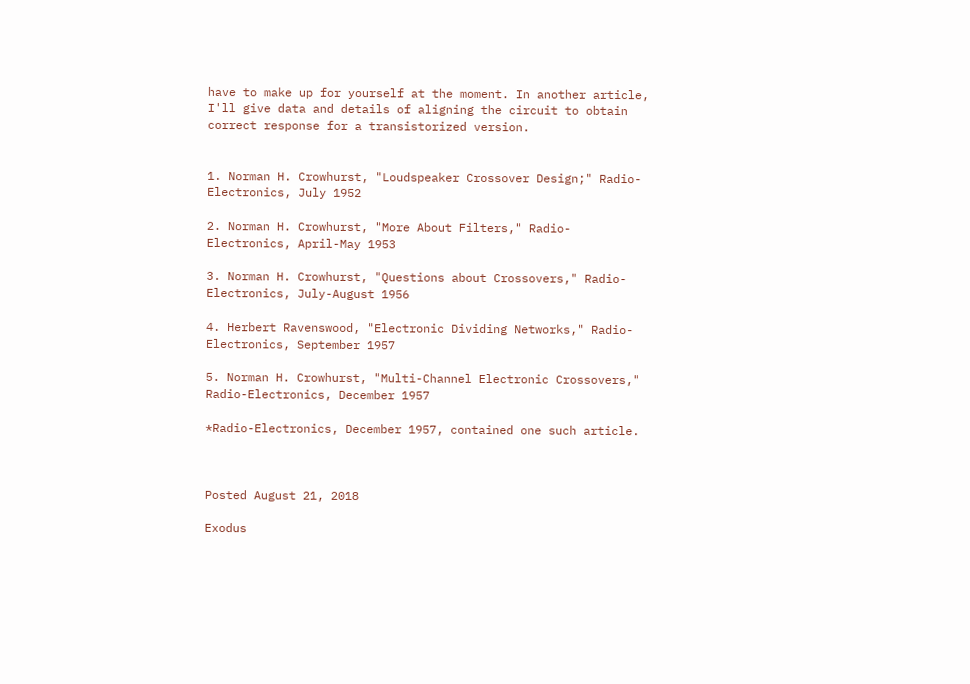have to make up for yourself at the moment. In another article, I'll give data and details of aligning the circuit to obtain correct response for a transistorized version.


1. Norman H. Crowhurst, "Loudspeaker Crossover Design;" Radio-Electronics, July 1952

2. Norman H. Crowhurst, "More About Filters," Radio-Electronics, April-May 1953

3. Norman H. Crowhurst, "Questions about Crossovers," Radio-Electronics, July-August 1956

4. Herbert Ravenswood, "Electronic Dividing Networks," Radio-Electronics, September 1957

5. Norman H. Crowhurst, "Multi-Channel Electronic Crossovers," Radio-Electronics, December 1957

*Radio-Electronics, December 1957, contained one such article.



Posted August 21, 2018

Exodus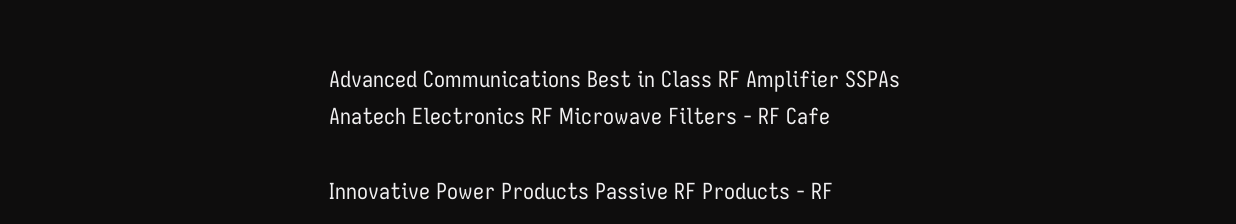Advanced Communications Best in Class RF Amplifier SSPAs
Anatech Electronics RF Microwave Filters - RF Cafe

Innovative Power Products Passive RF Products - RF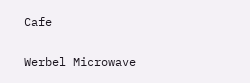Cafe

Werbel Microwave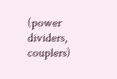(power dividers, couplers)